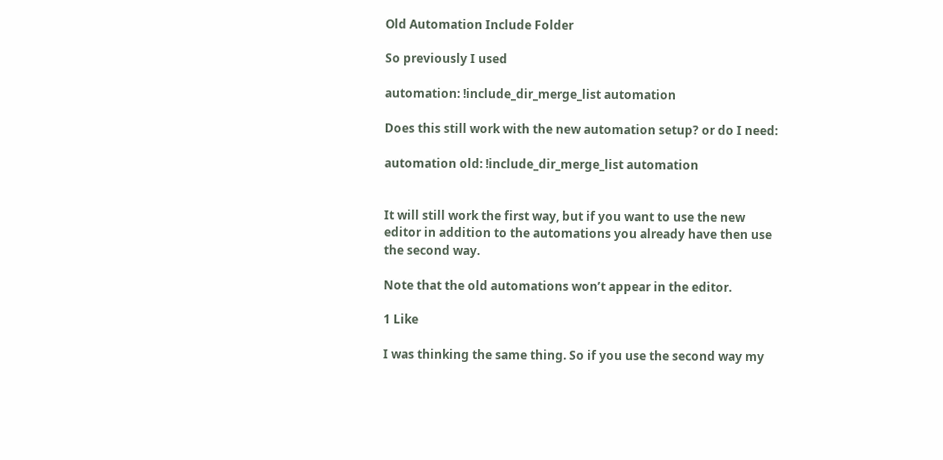Old Automation Include Folder

So previously I used

automation: !include_dir_merge_list automation

Does this still work with the new automation setup? or do I need:

automation old: !include_dir_merge_list automation


It will still work the first way, but if you want to use the new editor in addition to the automations you already have then use the second way.

Note that the old automations won’t appear in the editor.

1 Like

I was thinking the same thing. So if you use the second way my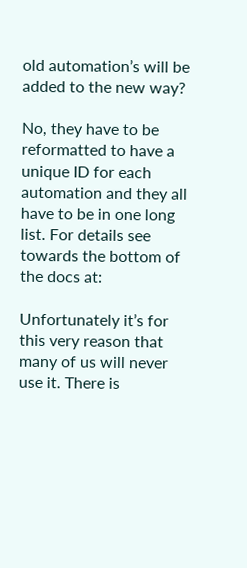old automation’s will be added to the new way?

No, they have to be reformatted to have a unique ID for each automation and they all have to be in one long list. For details see towards the bottom of the docs at:

Unfortunately it’s for this very reason that many of us will never use it. There is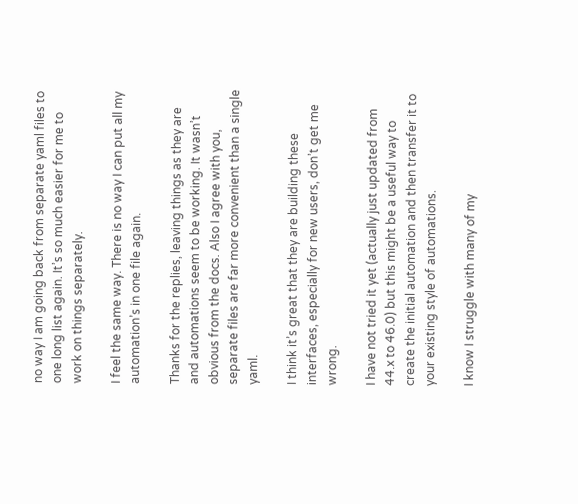no way I am going back from separate yaml files to one long list again. It’s so much easier for me to work on things separately.

I feel the same way. There is no way I can put all my automation’s in one file again.

Thanks for the replies, leaving things as they are and automations seem to be working. It wasn’t obvious from the docs. Also I agree with you, separate files are far more convenient than a single yaml.

I think it’s great that they are building these interfaces, especially for new users, don’t get me wrong.

I have not tried it yet (actually just updated from 44.x to 46.0) but this might be a useful way to create the initial automation and then transfer it to your existing style of automations.

I know I struggle with many of my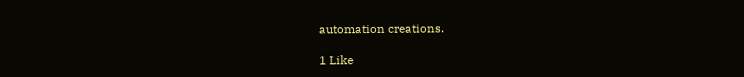automation creations.

1 Like